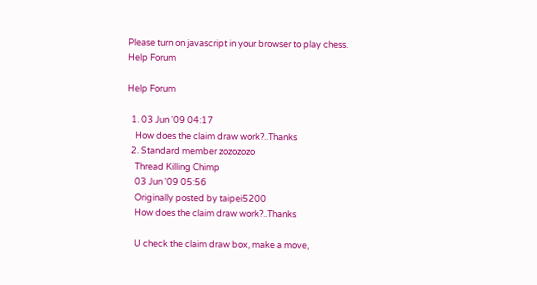Please turn on javascript in your browser to play chess.
Help Forum

Help Forum

  1. 03 Jun '09 04:17
    How does the claim draw work?..Thanks
  2. Standard member zozozozo
    Thread Killing Chimp
    03 Jun '09 05:56
    Originally posted by taipei5200
    How does the claim draw work?..Thanks

    U check the claim draw box, make a move,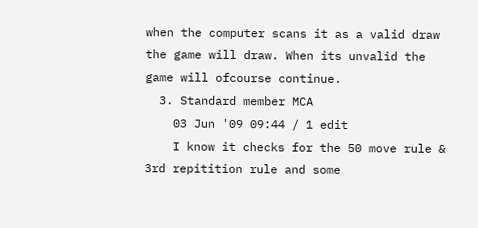when the computer scans it as a valid draw the game will draw. When its unvalid the game will ofcourse continue.
  3. Standard member MCA
    03 Jun '09 09:44 / 1 edit
    I know it checks for the 50 move rule & 3rd repitition rule and some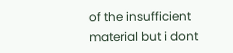of the insufficient material but i dont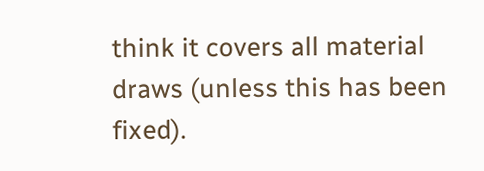think it covers all material draws (unless this has been fixed).